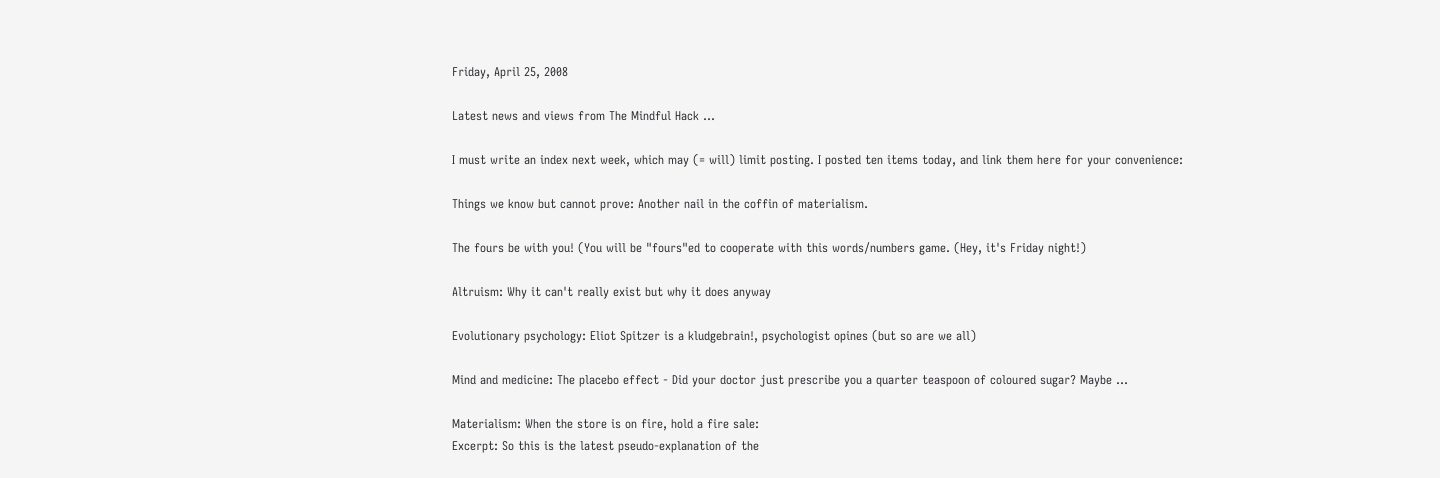Friday, April 25, 2008

Latest news and views from The Mindful Hack ...

I must write an index next week, which may (= will) limit posting. I posted ten items today, and link them here for your convenience:

Things we know but cannot prove: Another nail in the coffin of materialism.

The fours be with you! (You will be "fours"ed to cooperate with this words/numbers game. (Hey, it's Friday night!)

Altruism: Why it can't really exist but why it does anyway

Evolutionary psychology: Eliot Spitzer is a kludgebrain!, psychologist opines (but so are we all)

Mind and medicine: The placebo effect - Did your doctor just prescribe you a quarter teaspoon of coloured sugar? Maybe ...

Materialism: When the store is on fire, hold a fire sale:
Excerpt: So this is the latest pseudo-explanation of the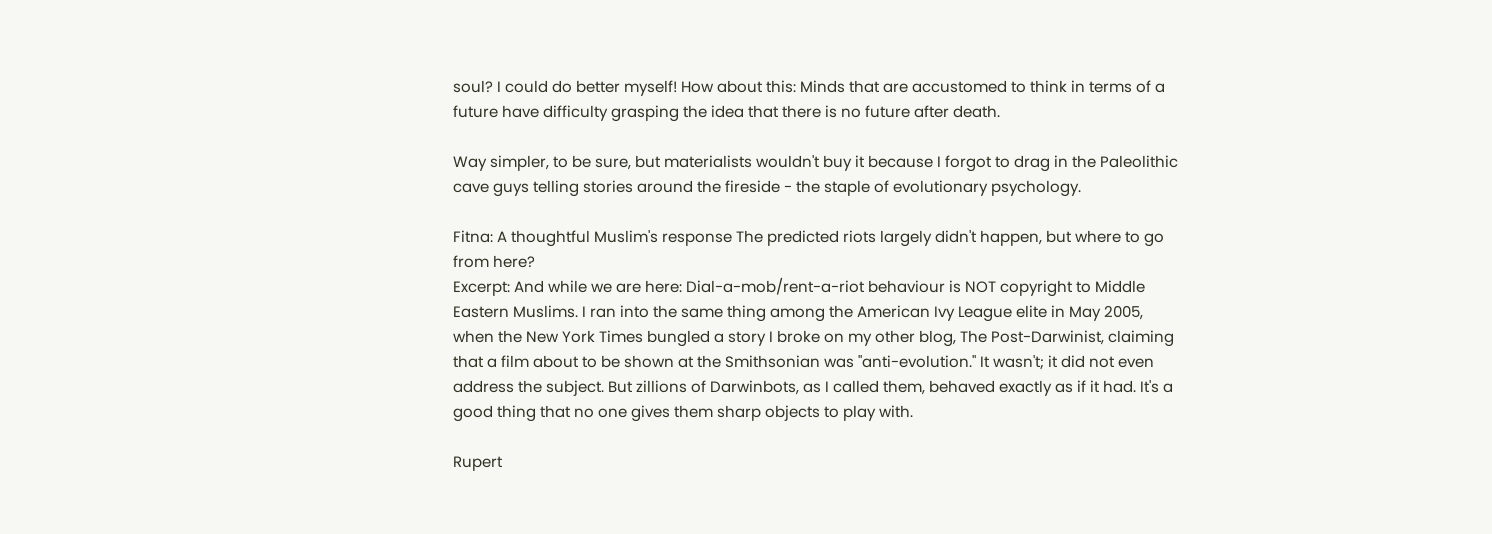soul? I could do better myself! How about this: Minds that are accustomed to think in terms of a future have difficulty grasping the idea that there is no future after death.

Way simpler, to be sure, but materialists wouldn't buy it because I forgot to drag in the Paleolithic cave guys telling stories around the fireside - the staple of evolutionary psychology.

Fitna: A thoughtful Muslim's response The predicted riots largely didn't happen, but where to go from here?
Excerpt: And while we are here: Dial-a-mob/rent-a-riot behaviour is NOT copyright to Middle Eastern Muslims. I ran into the same thing among the American Ivy League elite in May 2005, when the New York Times bungled a story I broke on my other blog, The Post-Darwinist, claiming that a film about to be shown at the Smithsonian was "anti-evolution." It wasn't; it did not even address the subject. But zillions of Darwinbots, as I called them, behaved exactly as if it had. It's a good thing that no one gives them sharp objects to play with.

Rupert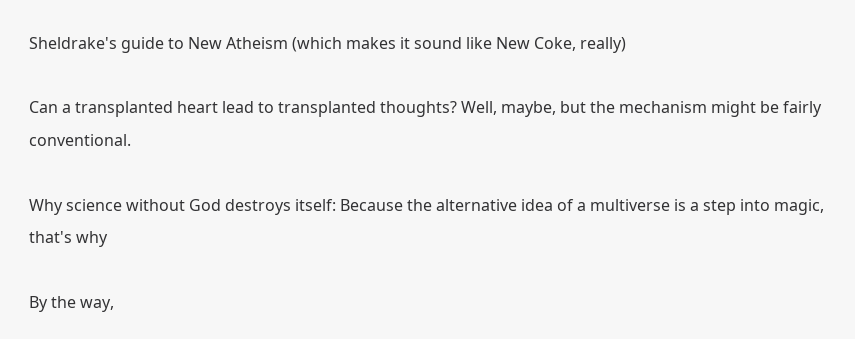Sheldrake's guide to New Atheism (which makes it sound like New Coke, really)

Can a transplanted heart lead to transplanted thoughts? Well, maybe, but the mechanism might be fairly conventional.

Why science without God destroys itself: Because the alternative idea of a multiverse is a step into magic, that's why

By the way,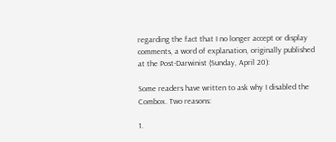regarding the fact that I no longer accept or display comments, a word of explanation, originally published at the Post-Darwinist (Sunday, April 20):

Some readers have written to ask why I disabled the Combox. Two reasons:

1.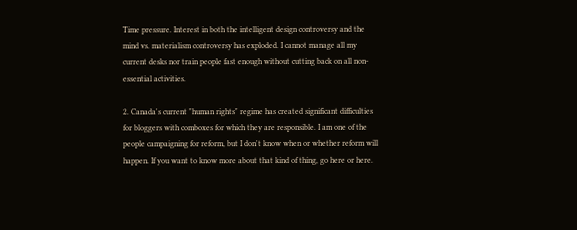Time pressure. Interest in both the intelligent design controversy and the mind vs. materialism controversy has exploded. I cannot manage all my current desks nor train people fast enough without cutting back on all non-essential activities.

2. Canada's current "human rights" regime has created significant difficulties for bloggers with comboxes for which they are responsible. I am one of the people campaigning for reform, but I don't know when or whether reform will happen. If you want to know more about that kind of thing, go here or here.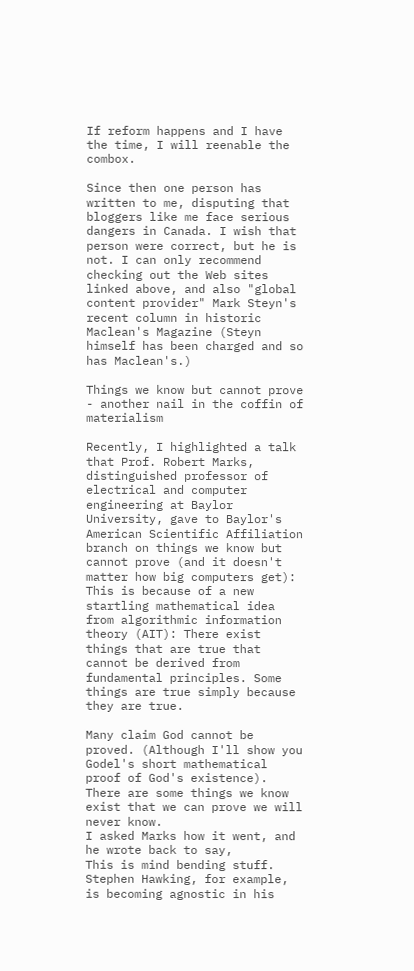If reform happens and I have the time, I will reenable the combox.

Since then one person has written to me, disputing that bloggers like me face serious dangers in Canada. I wish that person were correct, but he is not. I can only recommend checking out the Web sites linked above, and also "global content provider" Mark Steyn's recent column in historic Maclean's Magazine (Steyn himself has been charged and so has Maclean's.)

Things we know but cannot prove - another nail in the coffin of materialism

Recently, I highlighted a talk that Prof. Robert Marks, distinguished professor of electrical and computer engineering at Baylor University, gave to Baylor's American Scientific Affiliation branch on things we know but cannot prove (and it doesn't matter how big computers get):
This is because of a new startling mathematical idea from algorithmic information theory (AIT): There exist things that are true that cannot be derived from fundamental principles. Some things are true simply because they are true.

Many claim God cannot be proved. (Although I'll show you Godel's short mathematical proof of God's existence). There are some things we know exist that we can prove we will never know.
I asked Marks how it went, and he wrote back to say,
This is mind bending stuff. Stephen Hawking, for example, is becoming agnostic in his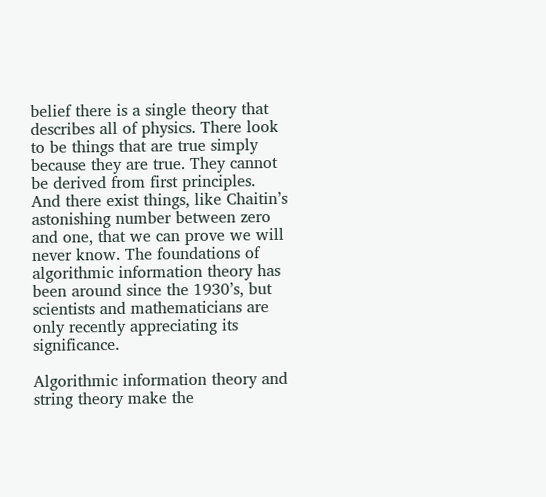belief there is a single theory that describes all of physics. There look to be things that are true simply because they are true. They cannot be derived from first principles. And there exist things, like Chaitin’s astonishing number between zero and one, that we can prove we will never know. The foundations of algorithmic information theory has been around since the 1930’s, but scientists and mathematicians are only recently appreciating its significance.

Algorithmic information theory and string theory make the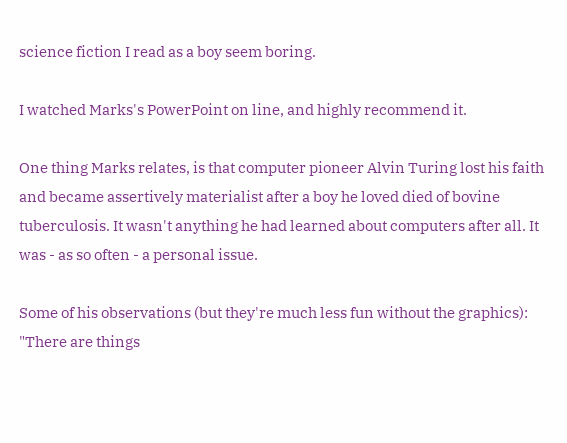science fiction I read as a boy seem boring.

I watched Marks's PowerPoint on line, and highly recommend it.

One thing Marks relates, is that computer pioneer Alvin Turing lost his faith and became assertively materialist after a boy he loved died of bovine tuberculosis. It wasn't anything he had learned about computers after all. It was - as so often - a personal issue.

Some of his observations (but they're much less fun without the graphics):
"There are things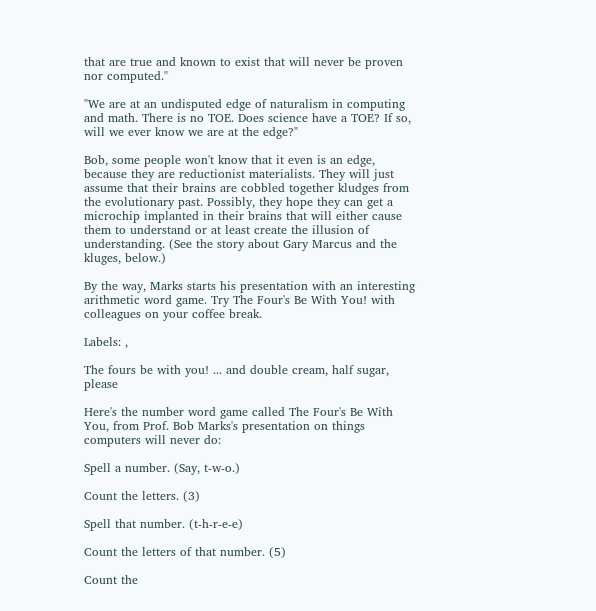that are true and known to exist that will never be proven nor computed."

"We are at an undisputed edge of naturalism in computing and math. There is no TOE. Does science have a TOE? If so, will we ever know we are at the edge?"

Bob, some people won't know that it even is an edge, because they are reductionist materialists. They will just assume that their brains are cobbled together kludges from the evolutionary past. Possibly, they hope they can get a microchip implanted in their brains that will either cause them to understand or at least create the illusion of understanding. (See the story about Gary Marcus and the kluges, below.)

By the way, Marks starts his presentation with an interesting arithmetic word game. Try The Four's Be With You! with colleagues on your coffee break.

Labels: ,

The fours be with you! ... and double cream, half sugar, please

Here's the number word game called The Four's Be With You, from Prof. Bob Marks's presentation on things computers will never do:

Spell a number. (Say, t-w-o.)

Count the letters. (3)

Spell that number. (t-h-r-e-e)

Count the letters of that number. (5)

Count the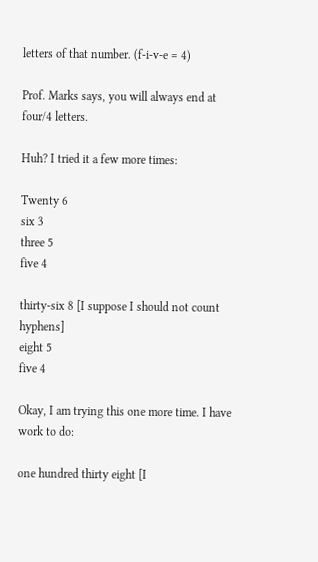letters of that number. (f-i-v-e = 4)

Prof. Marks says, you will always end at four/4 letters.

Huh? I tried it a few more times:

Twenty 6
six 3
three 5
five 4

thirty-six 8 [I suppose I should not count hyphens]
eight 5
five 4

Okay, I am trying this one more time. I have work to do:

one hundred thirty eight [I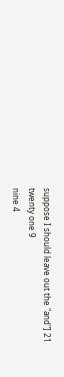suppose I should leave out the "and"] 21
twenty one 9
nine 4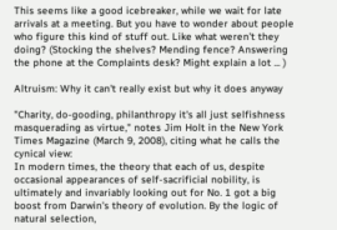This seems like a good icebreaker, while we wait for late arrivals at a meeting. But you have to wonder about people who figure this kind of stuff out. Like what weren't they doing? (Stocking the shelves? Mending fence? Answering the phone at the Complaints desk? Might explain a lot ... )

Altruism: Why it can't really exist but why it does anyway

"Charity, do-gooding, philanthropy it's all just selfishness masquerading as virtue," notes Jim Holt in the New York Times Magazine (March 9, 2008), citing what he calls the cynical view:
In modern times, the theory that each of us, despite occasional appearances of self-sacrificial nobility, is ultimately and invariably looking out for No. 1 got a big boost from Darwin's theory of evolution. By the logic of natural selection,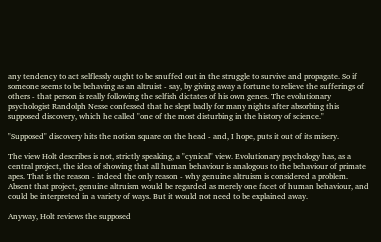any tendency to act selflessly ought to be snuffed out in the struggle to survive and propagate. So if someone seems to be behaving as an altruist - say, by giving away a fortune to relieve the sufferings of others - that person is really following the selfish dictates of his own genes. The evolutionary psychologist Randolph Nesse confessed that he slept badly for many nights after absorbing this supposed discovery, which he called "one of the most disturbing in the history of science."

"Supposed" discovery hits the notion square on the head - and, I hope, puts it out of its misery.

The view Holt describes is not, strictly speaking, a "cynical" view. Evolutionary psychology has, as a central project, the idea of showing that all human behaviour is analogous to the behaviour of primate apes. That is the reason - indeed the only reason - why genuine altruism is considered a problem. Absent that project, genuine altruism would be regarded as merely one facet of human behaviour, and could be interpreted in a variety of ways. But it would not need to be explained away.

Anyway, Holt reviews the supposed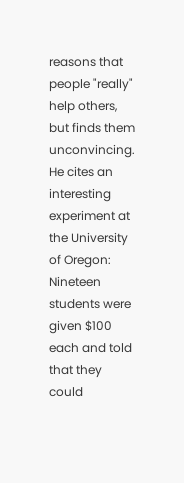reasons that people "really" help others, but finds them unconvincing. He cites an interesting experiment at the University of Oregon:
Nineteen students were given $100 each and told that they could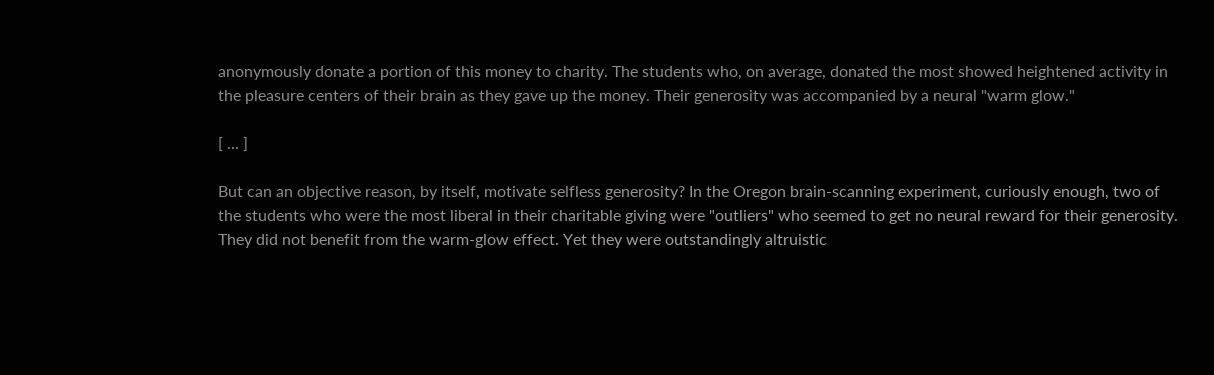anonymously donate a portion of this money to charity. The students who, on average, donated the most showed heightened activity in the pleasure centers of their brain as they gave up the money. Their generosity was accompanied by a neural "warm glow."

[ ... ]

But can an objective reason, by itself, motivate selfless generosity? In the Oregon brain-scanning experiment, curiously enough, two of the students who were the most liberal in their charitable giving were "outliers" who seemed to get no neural reward for their generosity. They did not benefit from the warm-glow effect. Yet they were outstandingly altruistic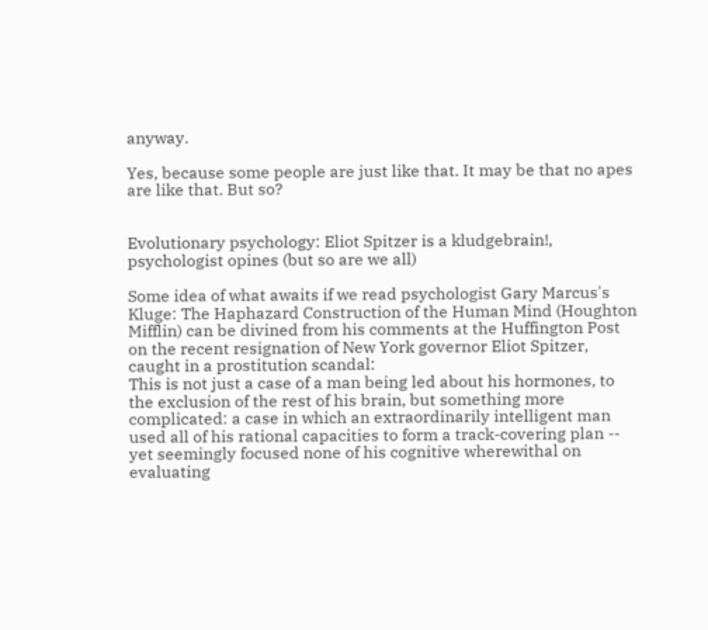anyway.

Yes, because some people are just like that. It may be that no apes are like that. But so?


Evolutionary psychology: Eliot Spitzer is a kludgebrain!, psychologist opines (but so are we all)

Some idea of what awaits if we read psychologist Gary Marcus's Kluge: The Haphazard Construction of the Human Mind (Houghton Mifflin) can be divined from his comments at the Huffington Post on the recent resignation of New York governor Eliot Spitzer, caught in a prostitution scandal:
This is not just a case of a man being led about his hormones, to the exclusion of the rest of his brain, but something more complicated: a case in which an extraordinarily intelligent man used all of his rational capacities to form a track-covering plan -- yet seemingly focused none of his cognitive wherewithal on evaluating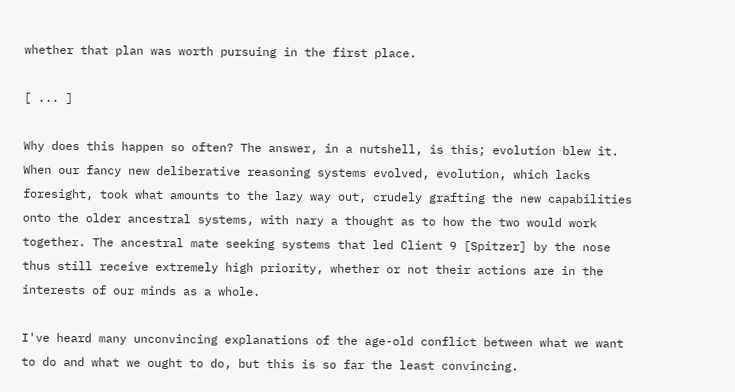whether that plan was worth pursuing in the first place.

[ ... ]

Why does this happen so often? The answer, in a nutshell, is this; evolution blew it. When our fancy new deliberative reasoning systems evolved, evolution, which lacks foresight, took what amounts to the lazy way out, crudely grafting the new capabilities onto the older ancestral systems, with nary a thought as to how the two would work together. The ancestral mate seeking systems that led Client 9 [Spitzer] by the nose thus still receive extremely high priority, whether or not their actions are in the interests of our minds as a whole.

I've heard many unconvincing explanations of the age-old conflict between what we want to do and what we ought to do, but this is so far the least convincing.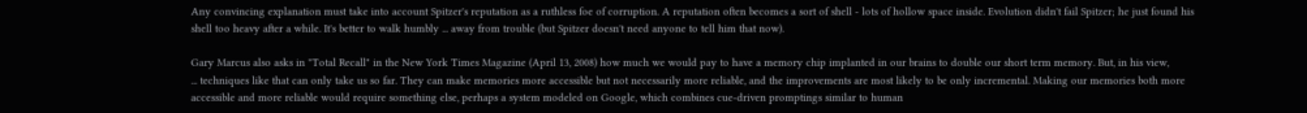Any convincing explanation must take into account Spitzer's reputation as a ruthless foe of corruption. A reputation often becomes a sort of shell - lots of hollow space inside. Evolution didn't fail Spitzer; he just found his shell too heavy after a while. It's better to walk humbly ... away from trouble (but Spitzer doesn't need anyone to tell him that now).

Gary Marcus also asks in "Total Recall" in the New York Times Magazine (April 13, 2008) how much we would pay to have a memory chip implanted in our brains to double our short term memory. But, in his view,
... techniques like that can only take us so far. They can make memories more accessible but not necessarily more reliable, and the improvements are most likely to be only incremental. Making our memories both more accessible and more reliable would require something else, perhaps a system modeled on Google, which combines cue-driven promptings similar to human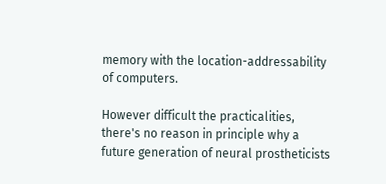memory with the location-addressability of computers.

However difficult the practicalities, there's no reason in principle why a future generation of neural prostheticists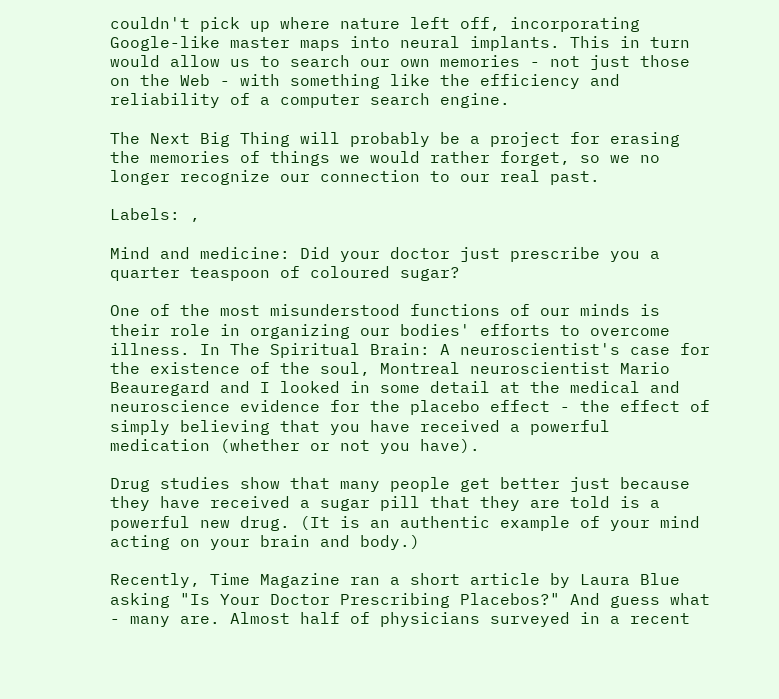couldn't pick up where nature left off, incorporating Google-like master maps into neural implants. This in turn would allow us to search our own memories - not just those on the Web - with something like the efficiency and reliability of a computer search engine.

The Next Big Thing will probably be a project for erasing the memories of things we would rather forget, so we no longer recognize our connection to our real past.

Labels: ,

Mind and medicine: Did your doctor just prescribe you a quarter teaspoon of coloured sugar?

One of the most misunderstood functions of our minds is their role in organizing our bodies' efforts to overcome illness. In The Spiritual Brain: A neuroscientist's case for the existence of the soul, Montreal neuroscientist Mario Beauregard and I looked in some detail at the medical and neuroscience evidence for the placebo effect - the effect of simply believing that you have received a powerful medication (whether or not you have).

Drug studies show that many people get better just because they have received a sugar pill that they are told is a powerful new drug. (It is an authentic example of your mind acting on your brain and body.)

Recently, Time Magazine ran a short article by Laura Blue asking "Is Your Doctor Prescribing Placebos?" And guess what - many are. Almost half of physicians surveyed in a recent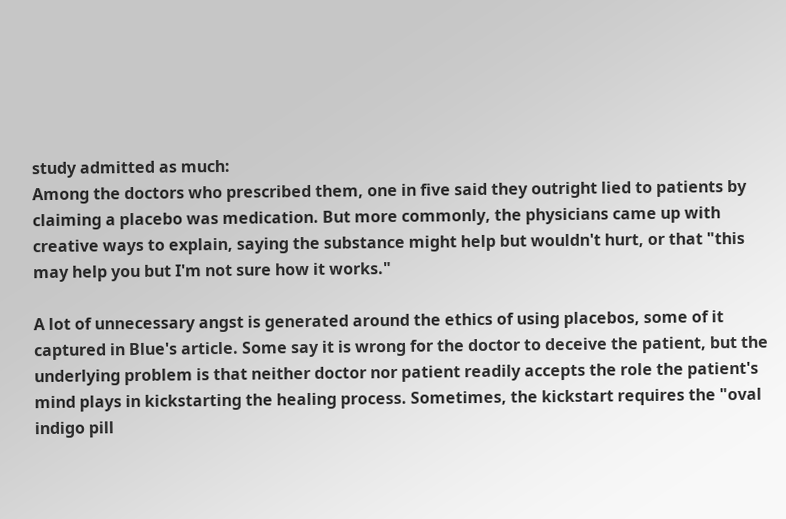study admitted as much:
Among the doctors who prescribed them, one in five said they outright lied to patients by claiming a placebo was medication. But more commonly, the physicians came up with creative ways to explain, saying the substance might help but wouldn't hurt, or that "this may help you but I'm not sure how it works."

A lot of unnecessary angst is generated around the ethics of using placebos, some of it captured in Blue's article. Some say it is wrong for the doctor to deceive the patient, but the underlying problem is that neither doctor nor patient readily accepts the role the patient's mind plays in kickstarting the healing process. Sometimes, the kickstart requires the "oval indigo pill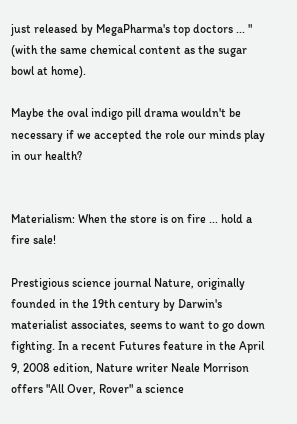just released by MegaPharma's top doctors ... " (with the same chemical content as the sugar bowl at home).

Maybe the oval indigo pill drama wouldn't be necessary if we accepted the role our minds play in our health?


Materialism: When the store is on fire ... hold a fire sale!

Prestigious science journal Nature, originally founded in the 19th century by Darwin's materialist associates, seems to want to go down fighting. In a recent Futures feature in the April 9, 2008 edition, Nature writer Neale Morrison offers "All Over, Rover" a science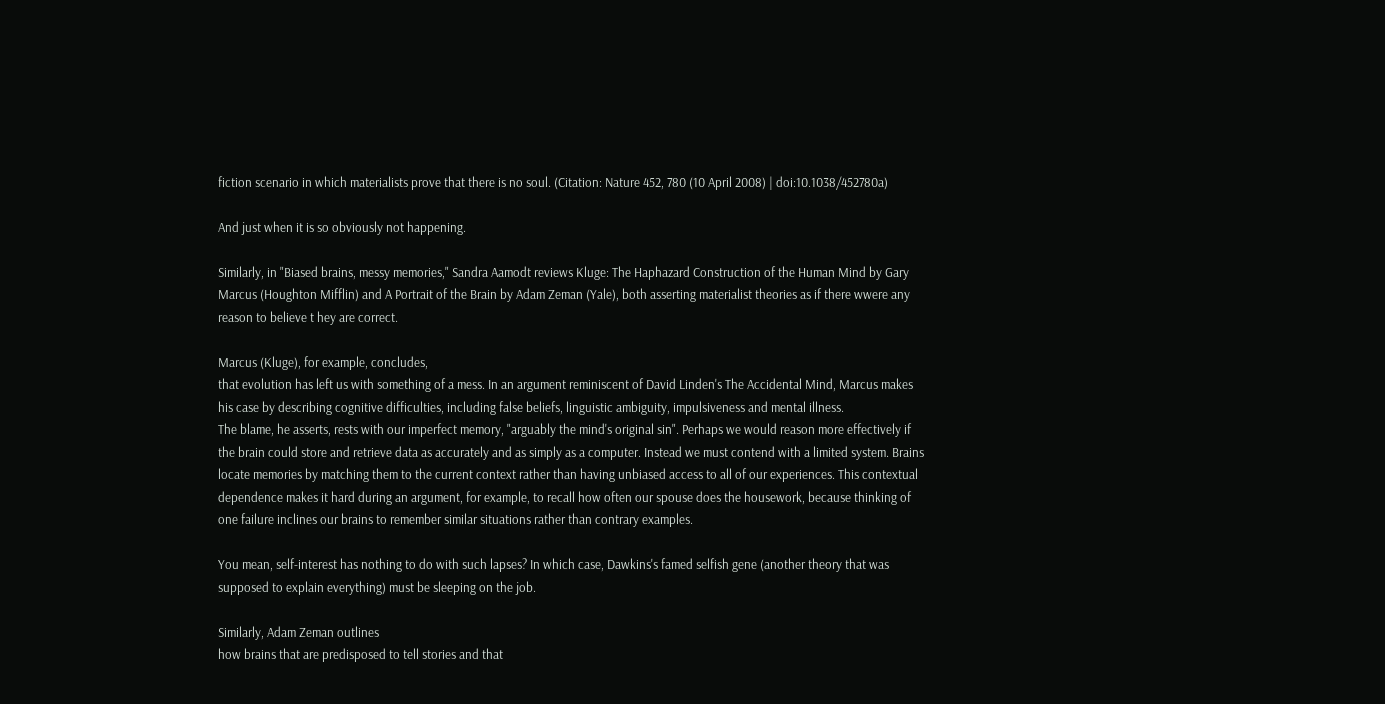fiction scenario in which materialists prove that there is no soul. (Citation: Nature 452, 780 (10 April 2008) | doi:10.1038/452780a)

And just when it is so obviously not happening.

Similarly, in "Biased brains, messy memories," Sandra Aamodt reviews Kluge: The Haphazard Construction of the Human Mind by Gary Marcus (Houghton Mifflin) and A Portrait of the Brain by Adam Zeman (Yale), both asserting materialist theories as if there wwere any reason to believe t hey are correct.

Marcus (Kluge), for example, concludes,
that evolution has left us with something of a mess. In an argument reminiscent of David Linden's The Accidental Mind, Marcus makes his case by describing cognitive difficulties, including false beliefs, linguistic ambiguity, impulsiveness and mental illness.
The blame, he asserts, rests with our imperfect memory, "arguably the mind's original sin". Perhaps we would reason more effectively if the brain could store and retrieve data as accurately and as simply as a computer. Instead we must contend with a limited system. Brains locate memories by matching them to the current context rather than having unbiased access to all of our experiences. This contextual dependence makes it hard during an argument, for example, to recall how often our spouse does the housework, because thinking of one failure inclines our brains to remember similar situations rather than contrary examples.

You mean, self-interest has nothing to do with such lapses? In which case, Dawkins's famed selfish gene (another theory that was supposed to explain everything) must be sleeping on the job.

Similarly, Adam Zeman outlines
how brains that are predisposed to tell stories and that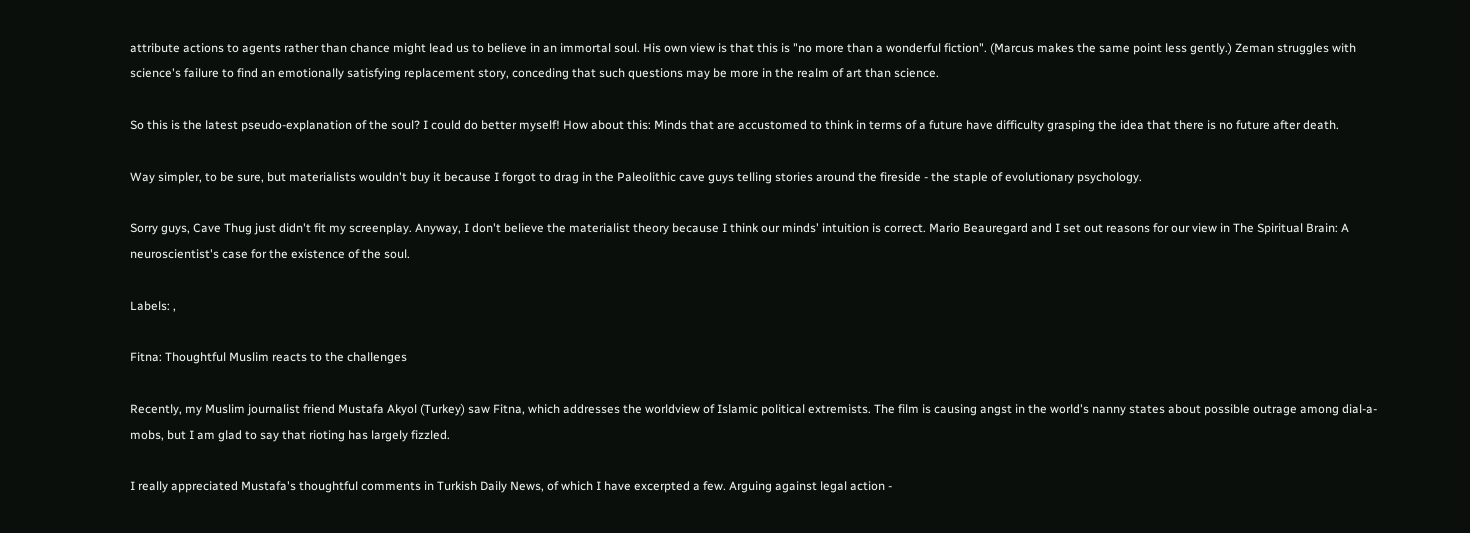attribute actions to agents rather than chance might lead us to believe in an immortal soul. His own view is that this is "no more than a wonderful fiction". (Marcus makes the same point less gently.) Zeman struggles with science's failure to find an emotionally satisfying replacement story, conceding that such questions may be more in the realm of art than science.

So this is the latest pseudo-explanation of the soul? I could do better myself! How about this: Minds that are accustomed to think in terms of a future have difficulty grasping the idea that there is no future after death.

Way simpler, to be sure, but materialists wouldn't buy it because I forgot to drag in the Paleolithic cave guys telling stories around the fireside - the staple of evolutionary psychology.

Sorry guys, Cave Thug just didn't fit my screenplay. Anyway, I don't believe the materialist theory because I think our minds' intuition is correct. Mario Beauregard and I set out reasons for our view in The Spiritual Brain: A neuroscientist's case for the existence of the soul.

Labels: ,

Fitna: Thoughtful Muslim reacts to the challenges

Recently, my Muslim journalist friend Mustafa Akyol (Turkey) saw Fitna, which addresses the worldview of Islamic political extremists. The film is causing angst in the world's nanny states about possible outrage among dial-a-mobs, but I am glad to say that rioting has largely fizzled.

I really appreciated Mustafa's thoughtful comments in Turkish Daily News, of which I have excerpted a few. Arguing against legal action -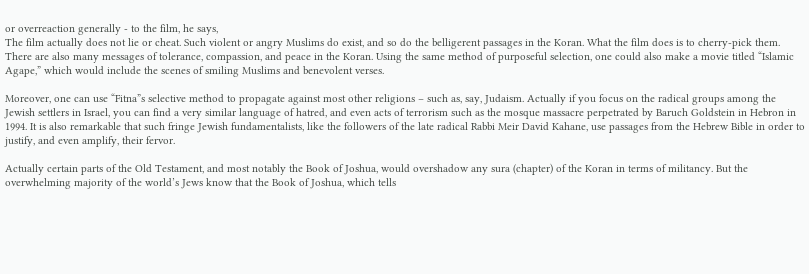or overreaction generally - to the film, he says,
The film actually does not lie or cheat. Such violent or angry Muslims do exist, and so do the belligerent passages in the Koran. What the film does is to cherry-pick them. There are also many messages of tolerance, compassion, and peace in the Koran. Using the same method of purposeful selection, one could also make a movie titled “Islamic Agape,” which would include the scenes of smiling Muslims and benevolent verses.

Moreover, one can use “Fitna”s selective method to propagate against most other religions – such as, say, Judaism. Actually if you focus on the radical groups among the Jewish settlers in Israel, you can find a very similar language of hatred, and even acts of terrorism such as the mosque massacre perpetrated by Baruch Goldstein in Hebron in 1994. It is also remarkable that such fringe Jewish fundamentalists, like the followers of the late radical Rabbi Meir David Kahane, use passages from the Hebrew Bible in order to justify, and even amplify, their fervor.

Actually certain parts of the Old Testament, and most notably the Book of Joshua, would overshadow any sura (chapter) of the Koran in terms of militancy. But the overwhelming majority of the world’s Jews know that the Book of Joshua, which tells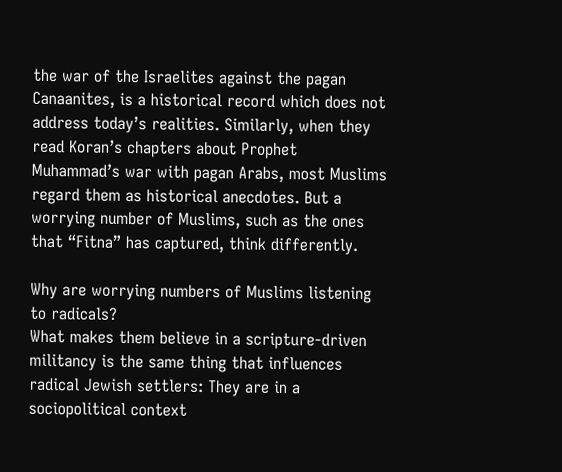the war of the Israelites against the pagan Canaanites, is a historical record which does not address today’s realities. Similarly, when they read Koran’s chapters about Prophet Muhammad’s war with pagan Arabs, most Muslims regard them as historical anecdotes. But a worrying number of Muslims, such as the ones that “Fitna” has captured, think differently.

Why are worrying numbers of Muslims listening to radicals?
What makes them believe in a scripture-driven militancy is the same thing that influences radical Jewish settlers: They are in a sociopolitical context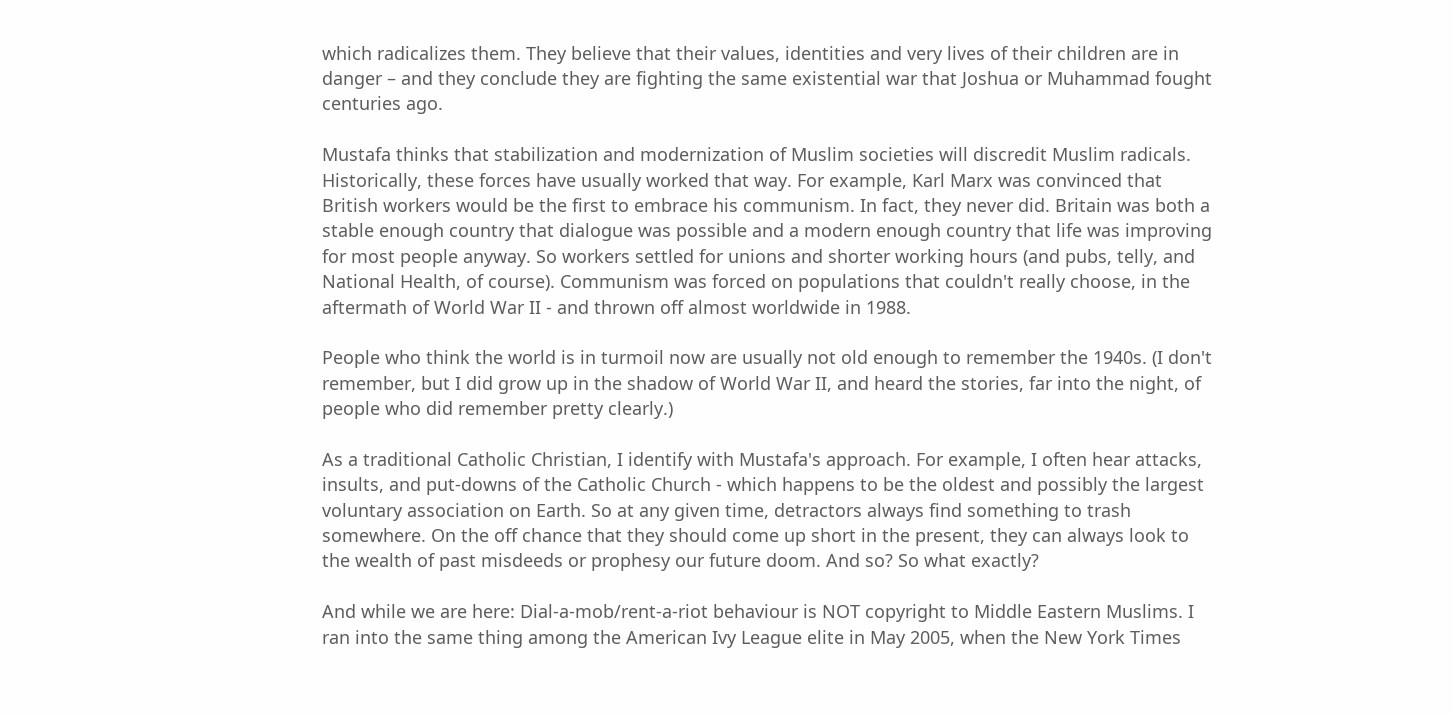which radicalizes them. They believe that their values, identities and very lives of their children are in danger – and they conclude they are fighting the same existential war that Joshua or Muhammad fought centuries ago.

Mustafa thinks that stabilization and modernization of Muslim societies will discredit Muslim radicals. Historically, these forces have usually worked that way. For example, Karl Marx was convinced that British workers would be the first to embrace his communism. In fact, they never did. Britain was both a stable enough country that dialogue was possible and a modern enough country that life was improving for most people anyway. So workers settled for unions and shorter working hours (and pubs, telly, and National Health, of course). Communism was forced on populations that couldn't really choose, in the aftermath of World War II - and thrown off almost worldwide in 1988.

People who think the world is in turmoil now are usually not old enough to remember the 1940s. (I don't remember, but I did grow up in the shadow of World War II, and heard the stories, far into the night, of people who did remember pretty clearly.)

As a traditional Catholic Christian, I identify with Mustafa's approach. For example, I often hear attacks, insults, and put-downs of the Catholic Church - which happens to be the oldest and possibly the largest voluntary association on Earth. So at any given time, detractors always find something to trash somewhere. On the off chance that they should come up short in the present, they can always look to the wealth of past misdeeds or prophesy our future doom. And so? So what exactly?

And while we are here: Dial-a-mob/rent-a-riot behaviour is NOT copyright to Middle Eastern Muslims. I ran into the same thing among the American Ivy League elite in May 2005, when the New York Times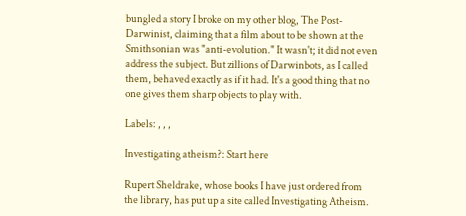bungled a story I broke on my other blog, The Post-Darwinist, claiming that a film about to be shown at the Smithsonian was "anti-evolution." It wasn't; it did not even address the subject. But zillions of Darwinbots, as I called them, behaved exactly as if it had. It's a good thing that no one gives them sharp objects to play with.

Labels: , , ,

Investigating atheism?: Start here

Rupert Sheldrake, whose books I have just ordered from the library, has put up a site called Investigating Atheism.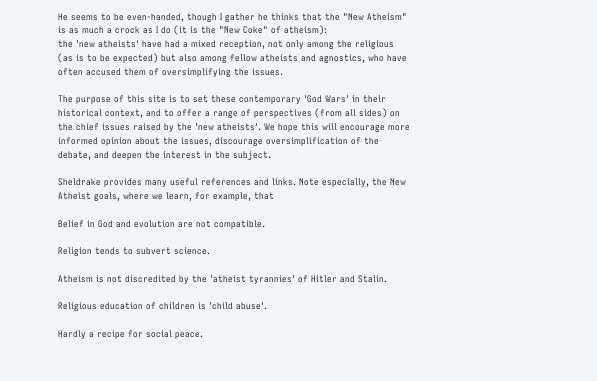He seems to be even-handed, though I gather he thinks that the "New Atheism" is as much a crock as I do (it is the "New Coke" of atheism):
the 'new atheists' have had a mixed reception, not only among the religious (as is to be expected) but also among fellow atheists and agnostics, who have often accused them of oversimplifying the issues.

The purpose of this site is to set these contemporary 'God Wars' in their historical context, and to offer a range of perspectives (from all sides) on the chief issues raised by the 'new atheists'. We hope this will encourage more informed opinion about the issues, discourage oversimplification of the debate, and deepen the interest in the subject.

Sheldrake provides many useful references and links. Note especially, the New Atheist goals, where we learn, for example, that

Belief in God and evolution are not compatible.

Religion tends to subvert science.

Atheism is not discredited by the 'atheist tyrannies' of Hitler and Stalin.

Religious education of children is 'child abuse'.

Hardly a recipe for social peace.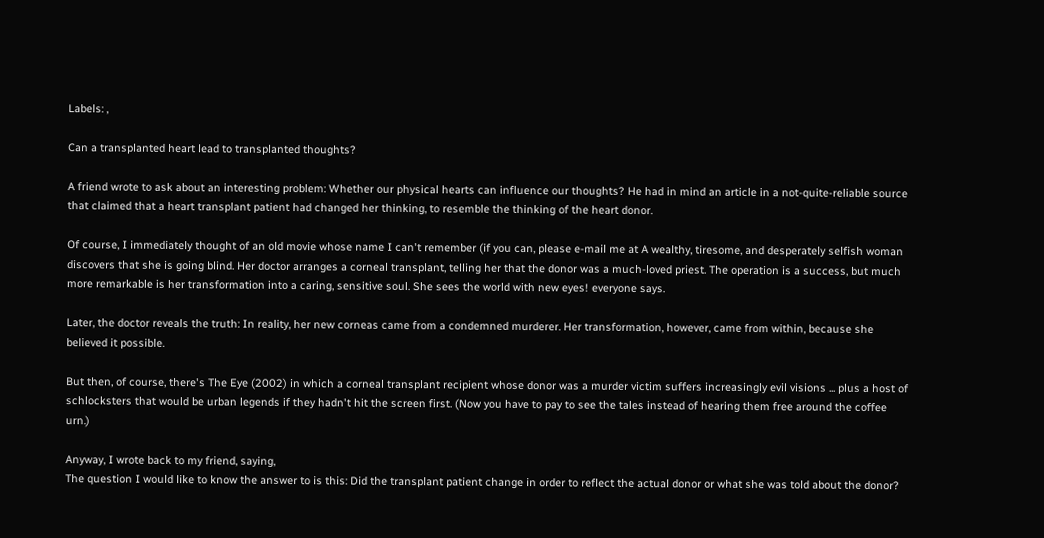Labels: ,

Can a transplanted heart lead to transplanted thoughts?

A friend wrote to ask about an interesting problem: Whether our physical hearts can influence our thoughts? He had in mind an article in a not-quite-reliable source that claimed that a heart transplant patient had changed her thinking, to resemble the thinking of the heart donor.

Of course, I immediately thought of an old movie whose name I can't remember (if you can, please e-mail me at A wealthy, tiresome, and desperately selfish woman discovers that she is going blind. Her doctor arranges a corneal transplant, telling her that the donor was a much-loved priest. The operation is a success, but much more remarkable is her transformation into a caring, sensitive soul. She sees the world with new eyes! everyone says.

Later, the doctor reveals the truth: In reality, her new corneas came from a condemned murderer. Her transformation, however, came from within, because she believed it possible.

But then, of course, there's The Eye (2002) in which a corneal transplant recipient whose donor was a murder victim suffers increasingly evil visions ... plus a host of schlocksters that would be urban legends if they hadn't hit the screen first. (Now you have to pay to see the tales instead of hearing them free around the coffee urn.)

Anyway, I wrote back to my friend, saying,
The question I would like to know the answer to is this: Did the transplant patient change in order to reflect the actual donor or what she was told about the donor?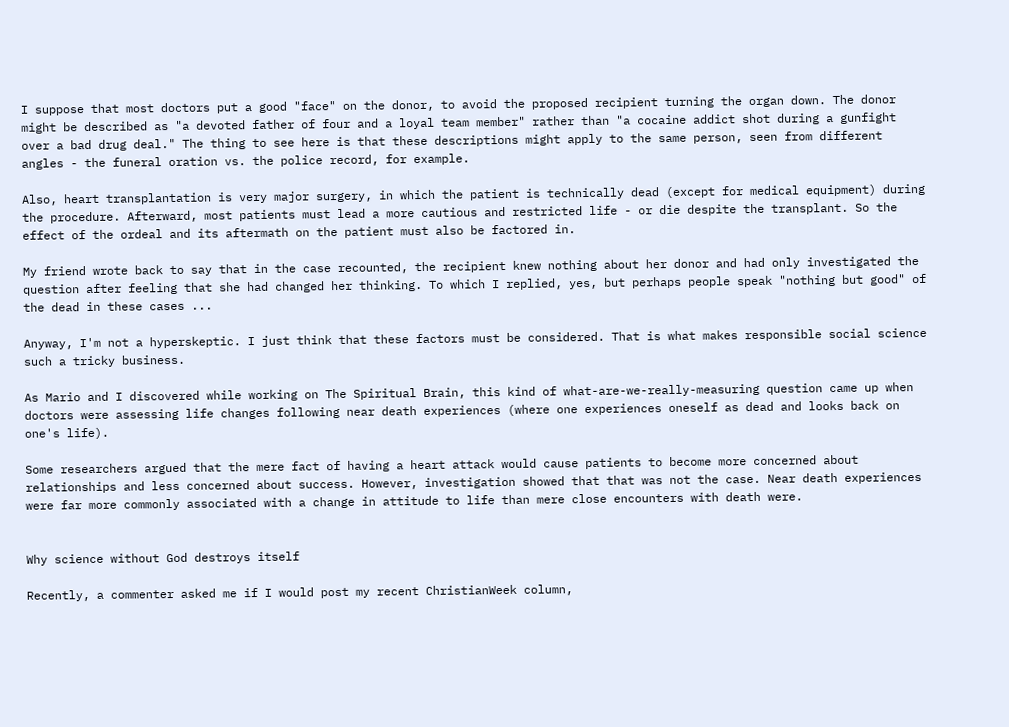I suppose that most doctors put a good "face" on the donor, to avoid the proposed recipient turning the organ down. The donor might be described as "a devoted father of four and a loyal team member" rather than "a cocaine addict shot during a gunfight over a bad drug deal." The thing to see here is that these descriptions might apply to the same person, seen from different angles - the funeral oration vs. the police record, for example.

Also, heart transplantation is very major surgery, in which the patient is technically dead (except for medical equipment) during the procedure. Afterward, most patients must lead a more cautious and restricted life - or die despite the transplant. So the effect of the ordeal and its aftermath on the patient must also be factored in.

My friend wrote back to say that in the case recounted, the recipient knew nothing about her donor and had only investigated the question after feeling that she had changed her thinking. To which I replied, yes, but perhaps people speak "nothing but good" of the dead in these cases ...

Anyway, I'm not a hyperskeptic. I just think that these factors must be considered. That is what makes responsible social science such a tricky business.

As Mario and I discovered while working on The Spiritual Brain, this kind of what-are-we-really-measuring question came up when doctors were assessing life changes following near death experiences (where one experiences oneself as dead and looks back on one's life).

Some researchers argued that the mere fact of having a heart attack would cause patients to become more concerned about relationships and less concerned about success. However, investigation showed that that was not the case. Near death experiences were far more commonly associated with a change in attitude to life than mere close encounters with death were.


Why science without God destroys itself

Recently, a commenter asked me if I would post my recent ChristianWeek column,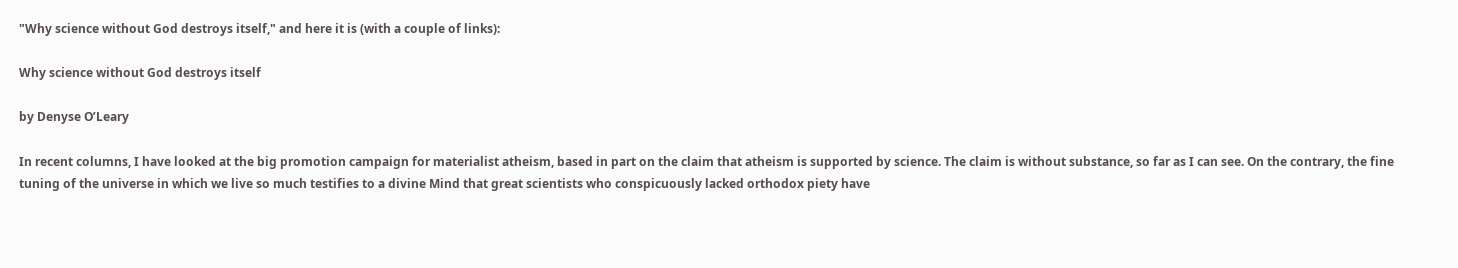"Why science without God destroys itself," and here it is (with a couple of links):

Why science without God destroys itself

by Denyse O’Leary

In recent columns, I have looked at the big promotion campaign for materialist atheism, based in part on the claim that atheism is supported by science. The claim is without substance, so far as I can see. On the contrary, the fine tuning of the universe in which we live so much testifies to a divine Mind that great scientists who conspicuously lacked orthodox piety have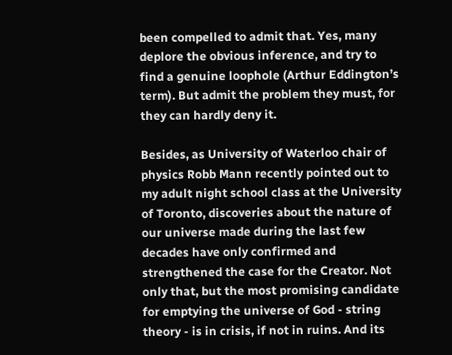been compelled to admit that. Yes, many deplore the obvious inference, and try to find a genuine loophole (Arthur Eddington’s term). But admit the problem they must, for they can hardly deny it.

Besides, as University of Waterloo chair of physics Robb Mann recently pointed out to my adult night school class at the University of Toronto, discoveries about the nature of our universe made during the last few decades have only confirmed and strengthened the case for the Creator. Not only that, but the most promising candidate for emptying the universe of God - string theory - is in crisis, if not in ruins. And its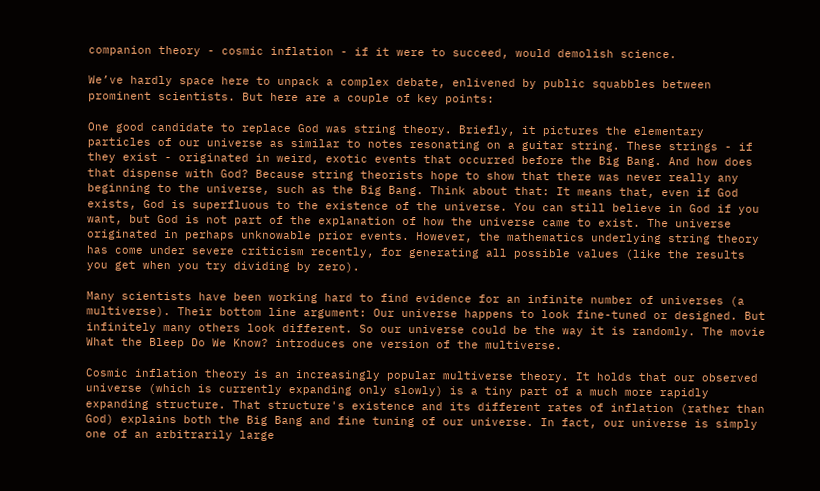companion theory - cosmic inflation - if it were to succeed, would demolish science.

We’ve hardly space here to unpack a complex debate, enlivened by public squabbles between prominent scientists. But here are a couple of key points:

One good candidate to replace God was string theory. Briefly, it pictures the elementary particles of our universe as similar to notes resonating on a guitar string. These strings - if they exist - originated in weird, exotic events that occurred before the Big Bang. And how does that dispense with God? Because string theorists hope to show that there was never really any beginning to the universe, such as the Big Bang. Think about that: It means that, even if God exists, God is superfluous to the existence of the universe. You can still believe in God if you want, but God is not part of the explanation of how the universe came to exist. The universe originated in perhaps unknowable prior events. However, the mathematics underlying string theory has come under severe criticism recently, for generating all possible values (like the results you get when you try dividing by zero).

Many scientists have been working hard to find evidence for an infinite number of universes (a multiverse). Their bottom line argument: Our universe happens to look fine-tuned or designed. But infinitely many others look different. So our universe could be the way it is randomly. The movie What the Bleep Do We Know? introduces one version of the multiverse.

Cosmic inflation theory is an increasingly popular multiverse theory. It holds that our observed universe (which is currently expanding only slowly) is a tiny part of a much more rapidly expanding structure. That structure's existence and its different rates of inflation (rather than God) explains both the Big Bang and fine tuning of our universe. In fact, our universe is simply one of an arbitrarily large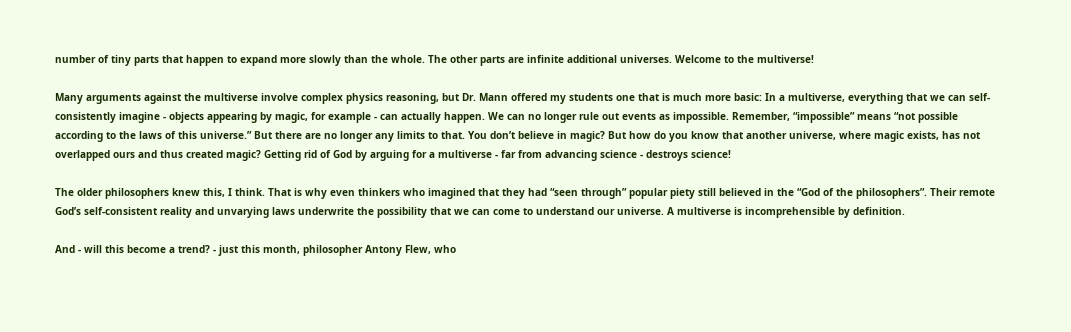number of tiny parts that happen to expand more slowly than the whole. The other parts are infinite additional universes. Welcome to the multiverse!

Many arguments against the multiverse involve complex physics reasoning, but Dr. Mann offered my students one that is much more basic: In a multiverse, everything that we can self-consistently imagine - objects appearing by magic, for example - can actually happen. We can no longer rule out events as impossible. Remember, “impossible” means “not possible according to the laws of this universe.” But there are no longer any limits to that. You don’t believe in magic? But how do you know that another universe, where magic exists, has not overlapped ours and thus created magic? Getting rid of God by arguing for a multiverse - far from advancing science - destroys science!

The older philosophers knew this, I think. That is why even thinkers who imagined that they had “seen through” popular piety still believed in the “God of the philosophers”. Their remote God’s self-consistent reality and unvarying laws underwrite the possibility that we can come to understand our universe. A multiverse is incomprehensible by definition.

And - will this become a trend? - just this month, philosopher Antony Flew, who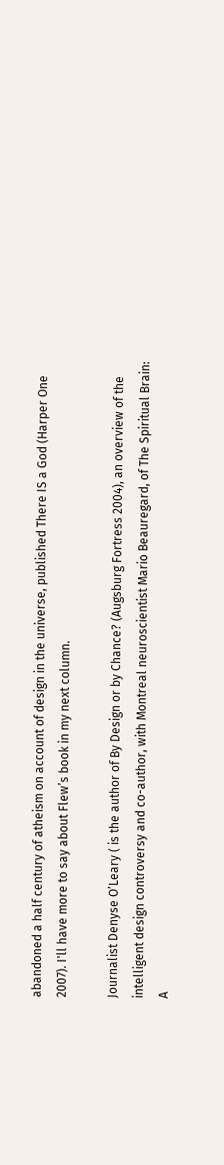abandoned a half century of atheism on account of design in the universe, published There IS a God (Harper One 2007). I'll have more to say about Flew’s book in my next column.

Journalist Denyse O’Leary ( is the author of By Design or by Chance? (Augsburg Fortress 2004), an overview of the intelligent design controversy and co-author, with Montreal neuroscientist Mario Beauregard, of The Spiritual Brain: A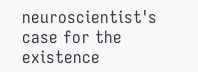neuroscientist's case for the existence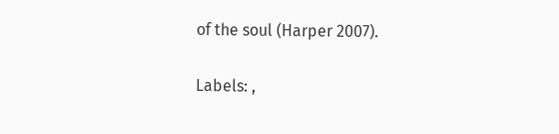of the soul (Harper 2007).

Labels: ,